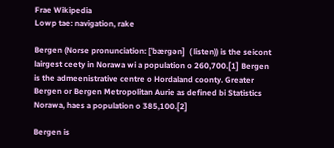Frae Wikipedia
Lowp tae: navigation, rake

Bergen (Norse pronunciation: [ˈbærɡən]  ( listen)) is the seicont lairgest ceety in Norawa wi a population o 260,700.[1] Bergen is the admeenistrative centre o Hordaland coonty. Greater Bergen or Bergen Metropolitan Aurie as defined bi Statistics Norawa, haes a population o 385,100.[2]

Bergen is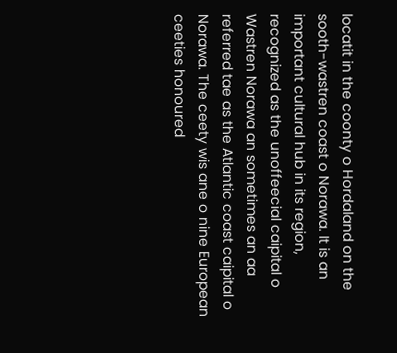locatit in the coonty o Hordaland on the sooth-wastren coast o Norawa. It is an important cultural hub in its region, recognized as the unoffeecial caipital o Wastren Norawa an sometimes an aa referred tae as the Atlantic coast caipital o Norawa. The ceety wis ane o nine European ceeties honoured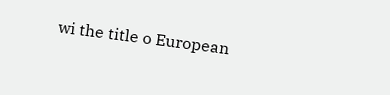wi the title o European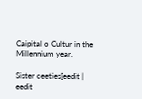Caipital o Cultur in the Millennium year.

Sister ceeties[eedit | eedit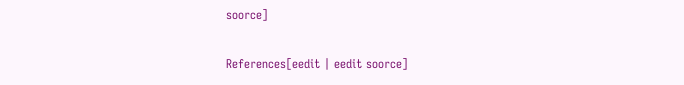soorce]

References[eedit | eedit soorce]